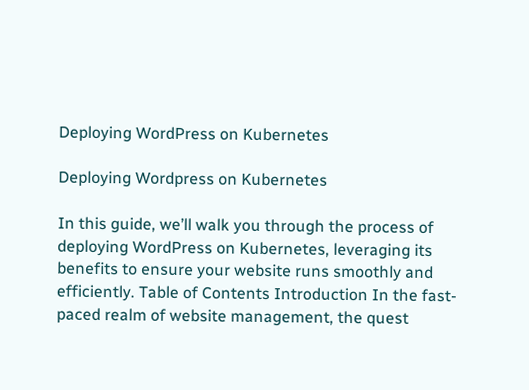Deploying WordPress on Kubernetes

Deploying Wordpress on Kubernetes

In this guide, we’ll walk you through the process of deploying WordPress on Kubernetes, leveraging its benefits to ensure your website runs smoothly and efficiently. Table of Contents Introduction In the fast-paced realm of website management, the quest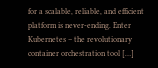for a scalable, reliable, and efficient platform is never-ending. Enter Kubernetes – the revolutionary container orchestration tool […]